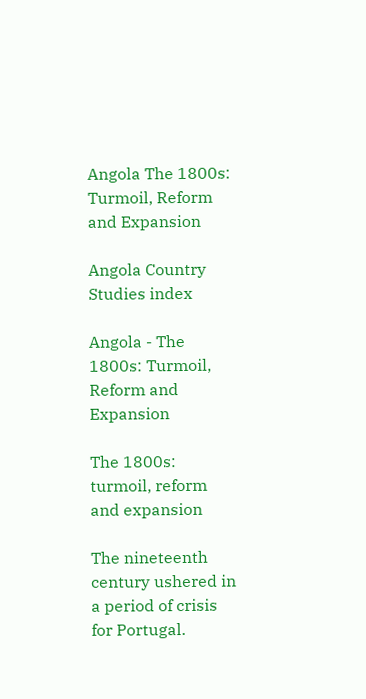Angola The 1800s: Turmoil, Reform and Expansion

Angola Country Studies index

Angola - The 1800s: Turmoil, Reform and Expansion

The 1800s: turmoil, reform and expansion

The nineteenth century ushered in a period of crisis for Portugal.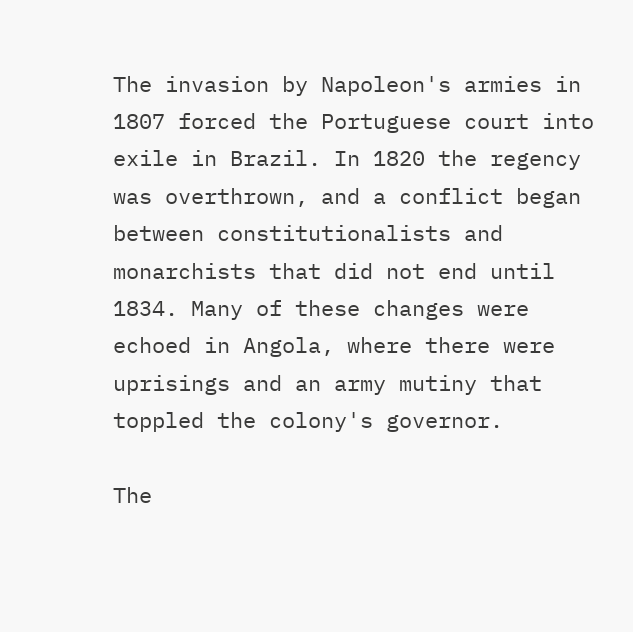The invasion by Napoleon's armies in 1807 forced the Portuguese court into exile in Brazil. In 1820 the regency was overthrown, and a conflict began between constitutionalists and monarchists that did not end until 1834. Many of these changes were echoed in Angola, where there were uprisings and an army mutiny that toppled the colony's governor.

The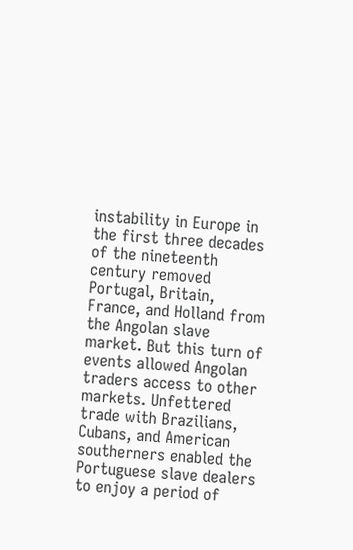instability in Europe in the first three decades of the nineteenth century removed Portugal, Britain, France, and Holland from the Angolan slave market. But this turn of events allowed Angolan traders access to other markets. Unfettered trade with Brazilians, Cubans, and American southerners enabled the Portuguese slave dealers to enjoy a period of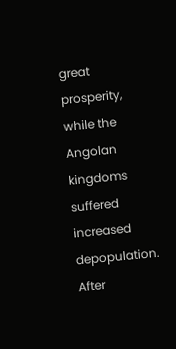great prosperity, while the Angolan kingdoms suffered increased depopulation. After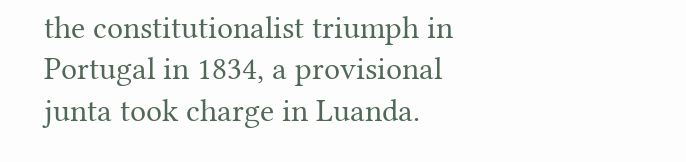the constitutionalist triumph in Portugal in 1834, a provisional junta took charge in Luanda.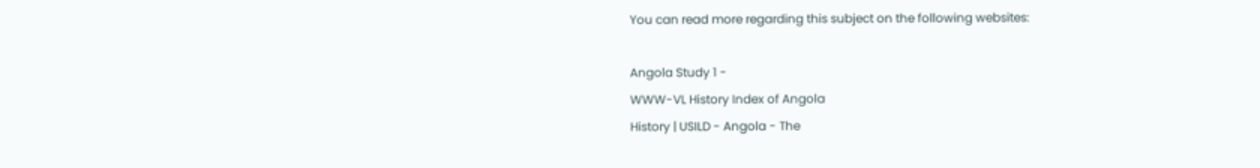You can read more regarding this subject on the following websites:

Angola Study 1 -
WWW-VL History Index of Angola
History | USILD - Angola - The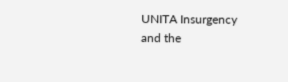UNITA Insurgency and the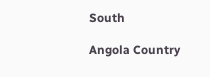South

Angola Country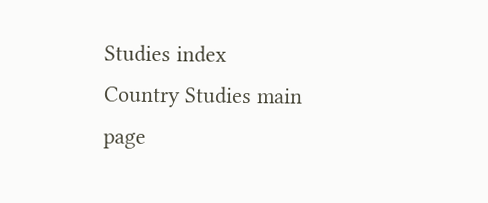Studies index
Country Studies main page